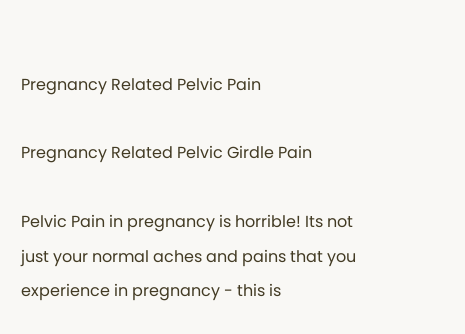Pregnancy Related Pelvic Pain

Pregnancy Related Pelvic Girdle Pain

Pelvic Pain in pregnancy is horrible! Its not just your normal aches and pains that you experience in pregnancy - this is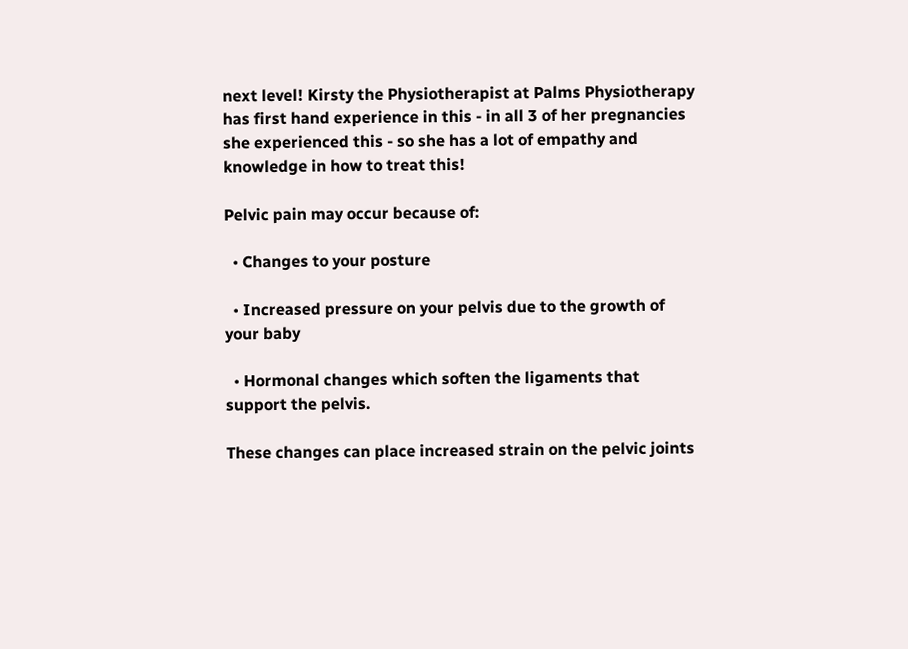next level! Kirsty the Physiotherapist at Palms Physiotherapy has first hand experience in this - in all 3 of her pregnancies she experienced this - so she has a lot of empathy and knowledge in how to treat this!

Pelvic pain may occur because of:

  • Changes to your posture

  • Increased pressure on your pelvis due to the growth of your baby

  • Hormonal changes which soften the ligaments that support the pelvis.

These changes can place increased strain on the pelvic joints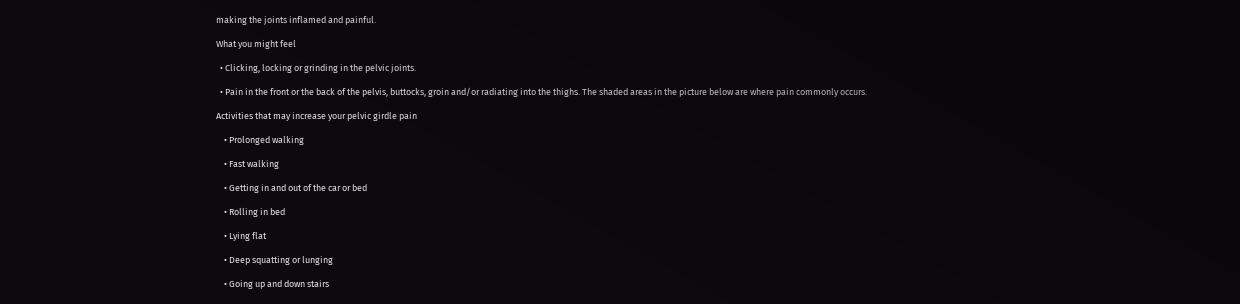making the joints inflamed and painful.

What you might feel

  • Clicking, locking or grinding in the pelvic joints.

  • Pain in the front or the back of the pelvis, buttocks, groin and/or radiating into the thighs. The shaded areas in the picture below are where pain commonly occurs.

Activities that may increase your pelvic girdle pain

    • Prolonged walking

    • Fast walking

    • Getting in and out of the car or bed

    • Rolling in bed

    • Lying flat

    • Deep squatting or lunging

    • Going up and down stairs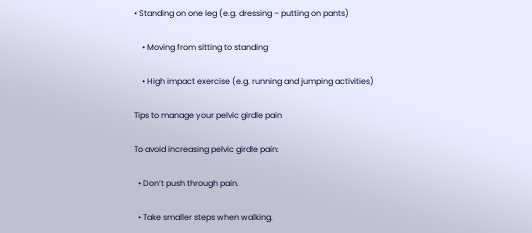• Standing on one leg (e.g. dressing – putting on pants)

    • Moving from sitting to standing

    • High impact exercise (e.g. running and jumping activities)

Tips to manage your pelvic girdle pain

To avoid increasing pelvic girdle pain:

  • Don’t push through pain.

  • Take smaller steps when walking.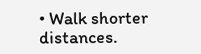• Walk shorter distances.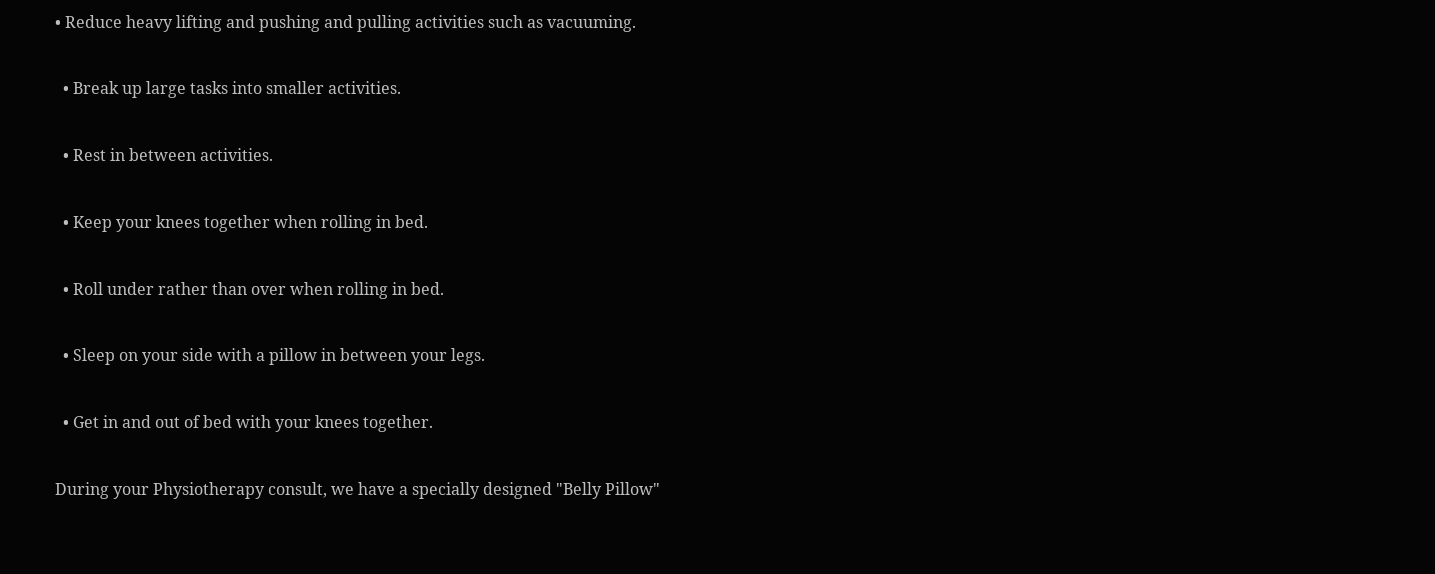• Reduce heavy lifting and pushing and pulling activities such as vacuuming.

  • Break up large tasks into smaller activities.

  • Rest in between activities.

  • Keep your knees together when rolling in bed.

  • Roll under rather than over when rolling in bed.

  • Sleep on your side with a pillow in between your legs.

  • Get in and out of bed with your knees together.

During your Physiotherapy consult, we have a specially designed "Belly Pillow"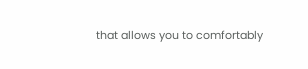that allows you to comfortably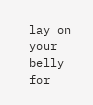lay on your belly for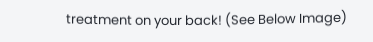treatment on your back! (See Below Image)